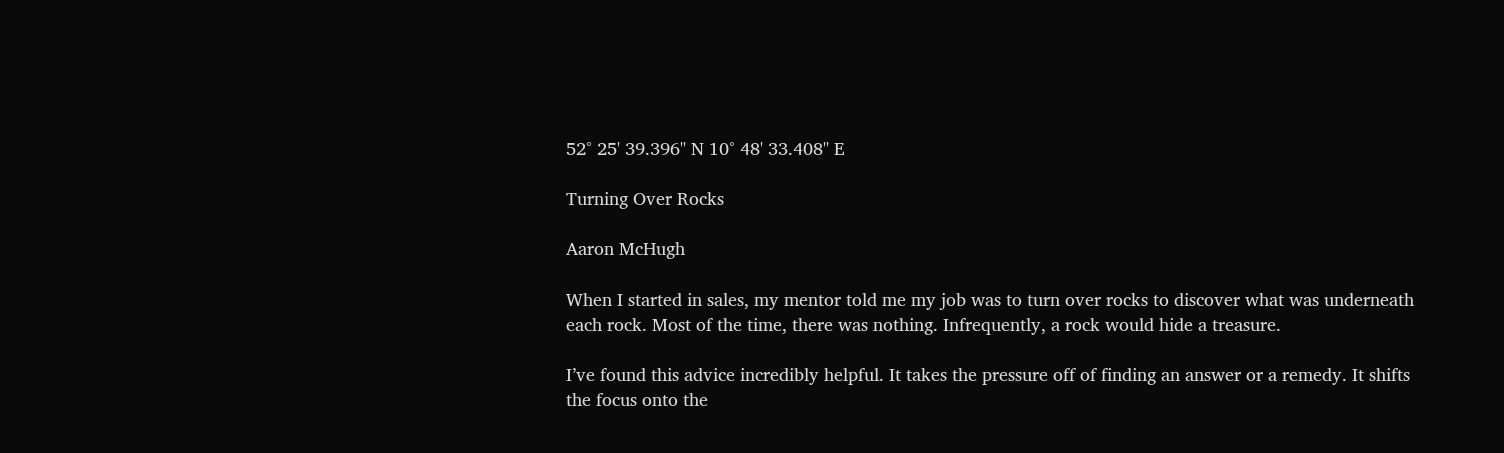52° 25' 39.396'' N 10° 48' 33.408'' E

Turning Over Rocks

Aaron McHugh

When I started in sales, my mentor told me my job was to turn over rocks to discover what was underneath each rock. Most of the time, there was nothing. Infrequently, a rock would hide a treasure.

I’ve found this advice incredibly helpful. It takes the pressure off of finding an answer or a remedy. It shifts the focus onto the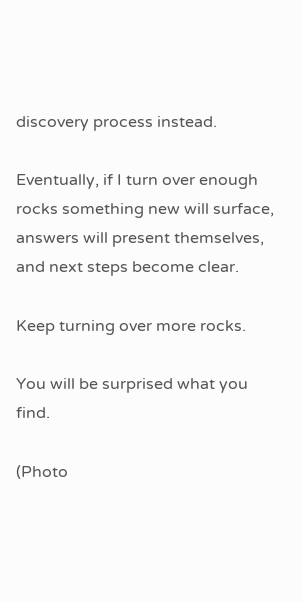discovery process instead.

Eventually, if I turn over enough rocks something new will surface, answers will present themselves, and next steps become clear.

Keep turning over more rocks.

You will be surprised what you find.

(Photo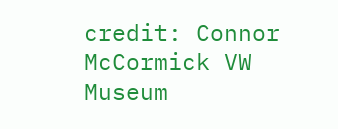credit: Connor McCormick VW Museum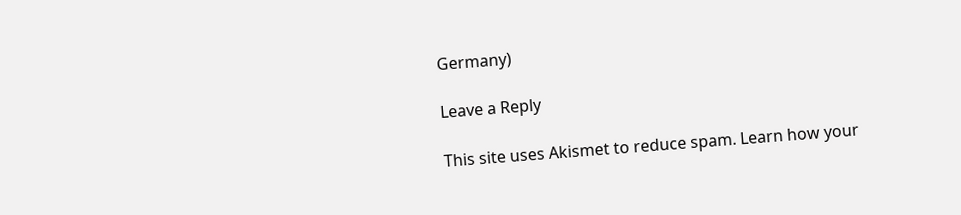Germany)

Leave a Reply

This site uses Akismet to reduce spam. Learn how your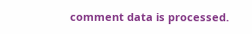comment data is processed.